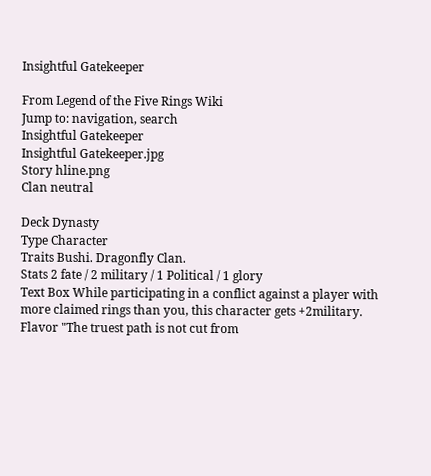Insightful Gatekeeper

From Legend of the Five Rings Wiki
Jump to: navigation, search
Insightful Gatekeeper
Insightful Gatekeeper.jpg
Story hline.png
Clan neutral

Deck Dynasty
Type Character
Traits Bushi. Dragonfly Clan.
Stats 2 fate / 2 military / 1 Political / 1 glory
Text Box While participating in a conflict against a player with more claimed rings than you, this character gets +2military.
Flavor "The truest path is not cut from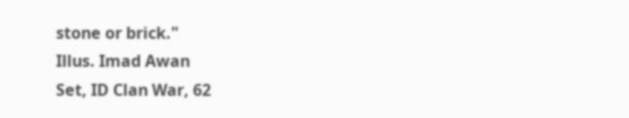stone or brick."
Illus. Imad Awan
Set, ID Clan War, 62